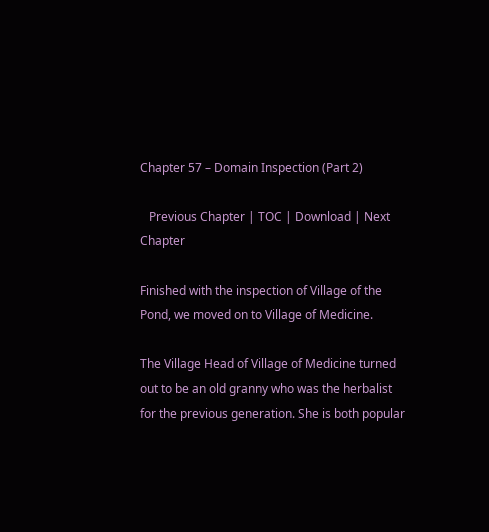Chapter 57 – Domain Inspection (Part 2)

   Previous Chapter | TOC | Download | Next Chapter

Finished with the inspection of Village of the Pond, we moved on to Village of Medicine.

The Village Head of Village of Medicine turned out to be an old granny who was the herbalist for the previous generation. She is both popular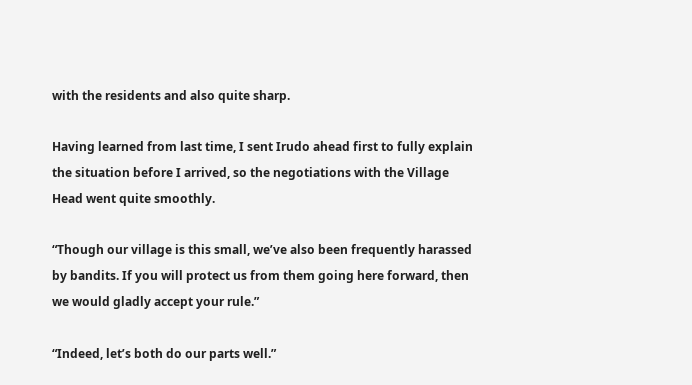with the residents and also quite sharp.

Having learned from last time, I sent Irudo ahead first to fully explain the situation before I arrived, so the negotiations with the Village Head went quite smoothly.

“Though our village is this small, we’ve also been frequently harassed by bandits. If you will protect us from them going here forward, then we would gladly accept your rule.”

“Indeed, let’s both do our parts well.”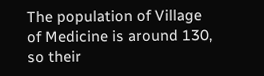The population of Village of Medicine is around 130, so their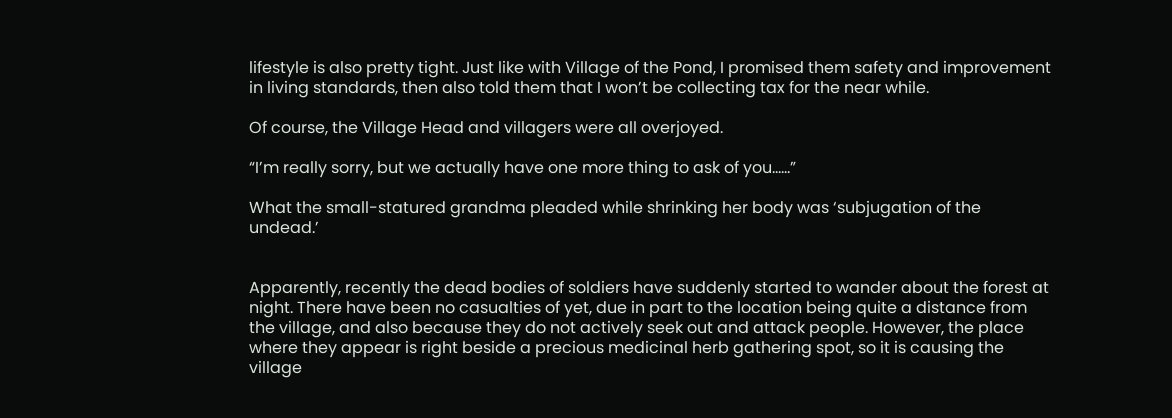lifestyle is also pretty tight. Just like with Village of the Pond, I promised them safety and improvement in living standards, then also told them that I won’t be collecting tax for the near while.

Of course, the Village Head and villagers were all overjoyed.

“I’m really sorry, but we actually have one more thing to ask of you……”

What the small-statured grandma pleaded while shrinking her body was ‘subjugation of the undead.’


Apparently, recently the dead bodies of soldiers have suddenly started to wander about the forest at night. There have been no casualties of yet, due in part to the location being quite a distance from the village, and also because they do not actively seek out and attack people. However, the place where they appear is right beside a precious medicinal herb gathering spot, so it is causing the village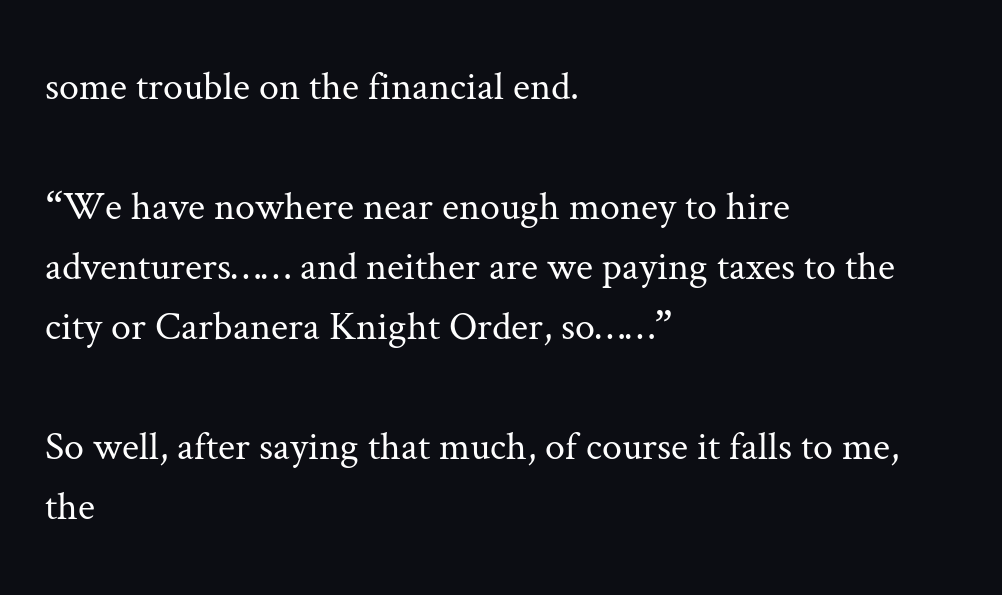some trouble on the financial end.

“We have nowhere near enough money to hire adventurers…… and neither are we paying taxes to the city or Carbanera Knight Order, so……”

So well, after saying that much, of course it falls to me, the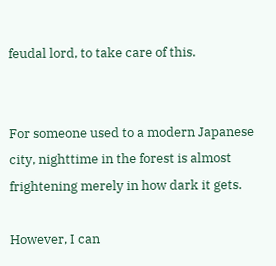feudal lord, to take care of this.


For someone used to a modern Japanese city, nighttime in the forest is almost frightening merely in how dark it gets.

However, I can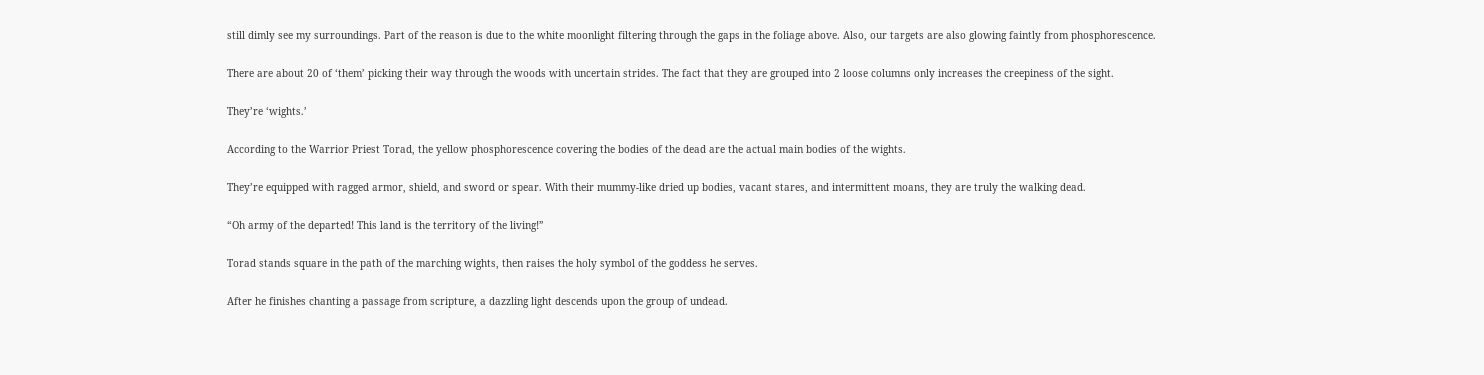still dimly see my surroundings. Part of the reason is due to the white moonlight filtering through the gaps in the foliage above. Also, our targets are also glowing faintly from phosphorescence.

There are about 20 of ‘them’ picking their way through the woods with uncertain strides. The fact that they are grouped into 2 loose columns only increases the creepiness of the sight.

They’re ‘wights.’

According to the Warrior Priest Torad, the yellow phosphorescence covering the bodies of the dead are the actual main bodies of the wights.

They’re equipped with ragged armor, shield, and sword or spear. With their mummy-like dried up bodies, vacant stares, and intermittent moans, they are truly the walking dead.

“Oh army of the departed! This land is the territory of the living!”

Torad stands square in the path of the marching wights, then raises the holy symbol of the goddess he serves.

After he finishes chanting a passage from scripture, a dazzling light descends upon the group of undead.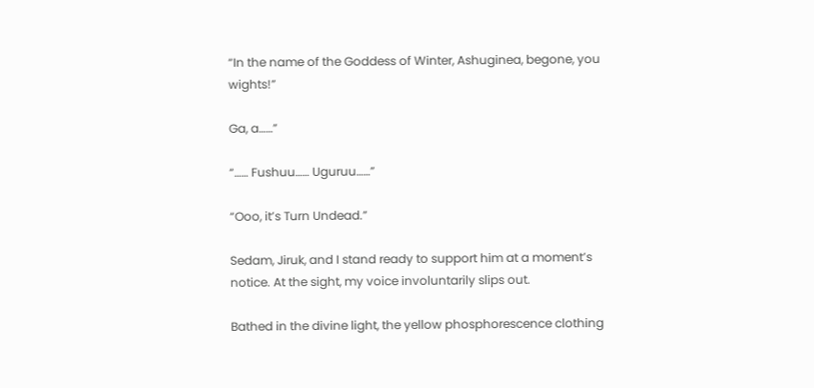“In the name of the Goddess of Winter, Ashuginea, begone, you wights!”

Ga, a……”

“…… Fushuu…… Uguruu……”

“Ooo, it’s Turn Undead.”

Sedam, Jiruk, and I stand ready to support him at a moment’s notice. At the sight, my voice involuntarily slips out.

Bathed in the divine light, the yellow phosphorescence clothing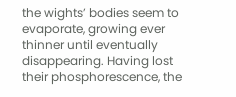the wights’ bodies seem to evaporate, growing ever thinner until eventually disappearing. Having lost their phosphorescence, the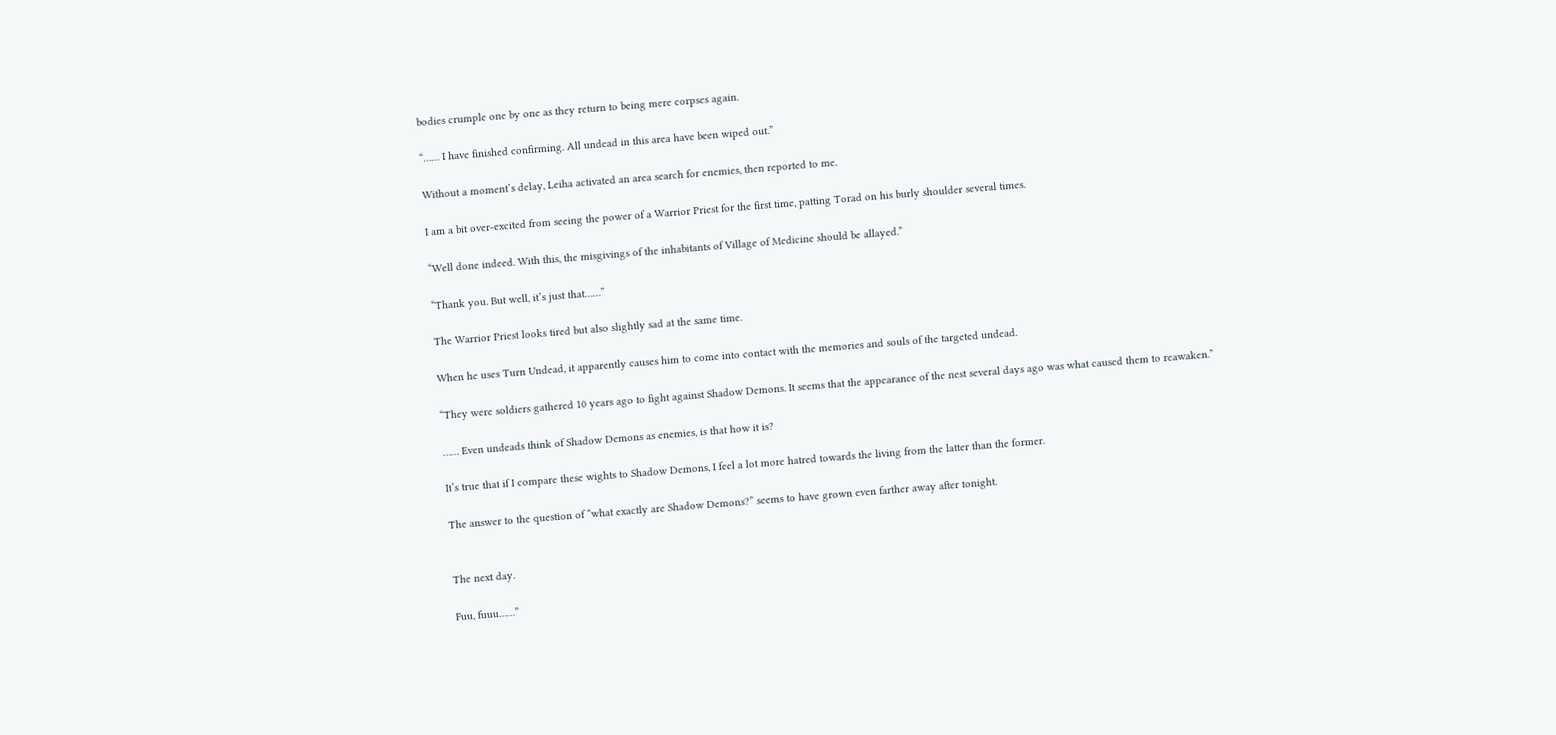bodies crumple one by one as they return to being mere corpses again.

“…… I have finished confirming. All undead in this area have been wiped out.”

Without a moment’s delay, Leiha activated an area search for enemies, then reported to me.

I am a bit over-excited from seeing the power of a Warrior Priest for the first time, patting Torad on his burly shoulder several times.

“Well done indeed. With this, the misgivings of the inhabitants of Village of Medicine should be allayed.”

“Thank you. But well, it’s just that……”

The Warrior Priest looks tired but also slightly sad at the same time.

When he uses Turn Undead, it apparently causes him to come into contact with the memories and souls of the targeted undead.

“They were soldiers gathered 10 years ago to fight against Shadow Demons. It seems that the appearance of the nest several days ago was what caused them to reawaken.”

…… Even undeads think of Shadow Demons as enemies, is that how it is?

It’s true that if I compare these wights to Shadow Demons, I feel a lot more hatred towards the living from the latter than the former.

The answer to the question of “what exactly are Shadow Demons?” seems to have grown even farther away after tonight.


The next day.

Fuu, fuuu……”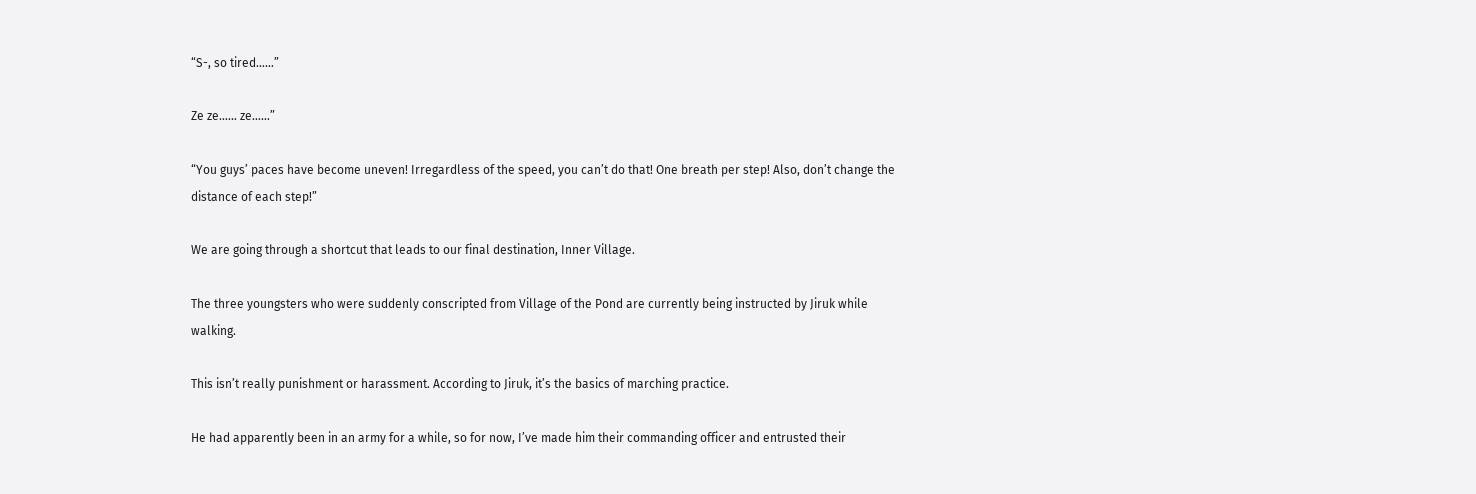“S-, so tired……”

Ze ze…… ze……”

“You guys’ paces have become uneven! Irregardless of the speed, you can’t do that! One breath per step! Also, don’t change the distance of each step!”

We are going through a shortcut that leads to our final destination, Inner Village.

The three youngsters who were suddenly conscripted from Village of the Pond are currently being instructed by Jiruk while walking.

This isn’t really punishment or harassment. According to Jiruk, it’s the basics of marching practice.

He had apparently been in an army for a while, so for now, I’ve made him their commanding officer and entrusted their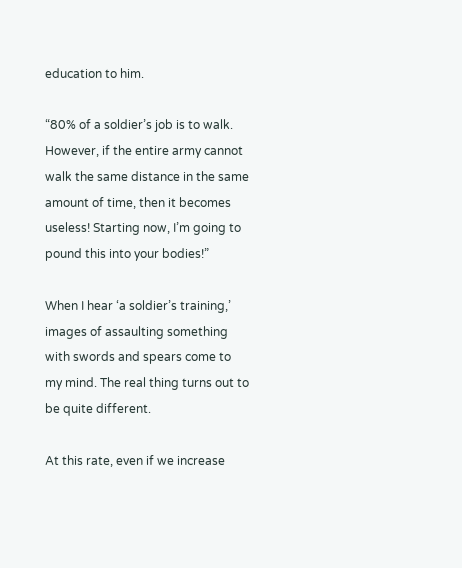education to him.

“80% of a soldier’s job is to walk. However, if the entire army cannot walk the same distance in the same amount of time, then it becomes useless! Starting now, I’m going to pound this into your bodies!”

When I hear ‘a soldier’s training,’ images of assaulting something with swords and spears come to my mind. The real thing turns out to be quite different.

At this rate, even if we increase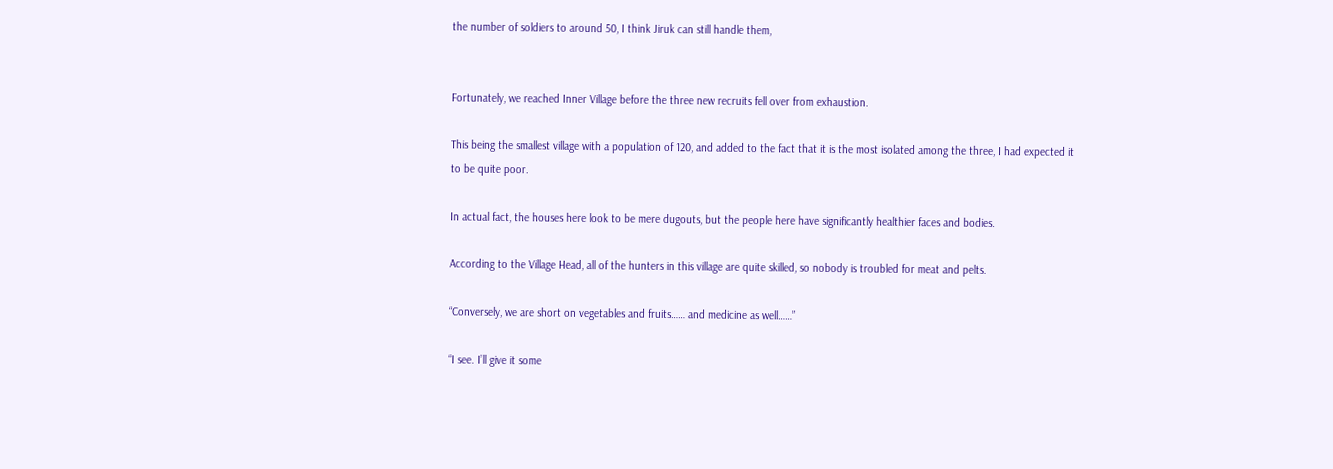the number of soldiers to around 50, I think Jiruk can still handle them,


Fortunately, we reached Inner Village before the three new recruits fell over from exhaustion.

This being the smallest village with a population of 120, and added to the fact that it is the most isolated among the three, I had expected it to be quite poor.

In actual fact, the houses here look to be mere dugouts, but the people here have significantly healthier faces and bodies.

According to the Village Head, all of the hunters in this village are quite skilled, so nobody is troubled for meat and pelts.

“Conversely, we are short on vegetables and fruits…… and medicine as well……”

“I see. I’ll give it some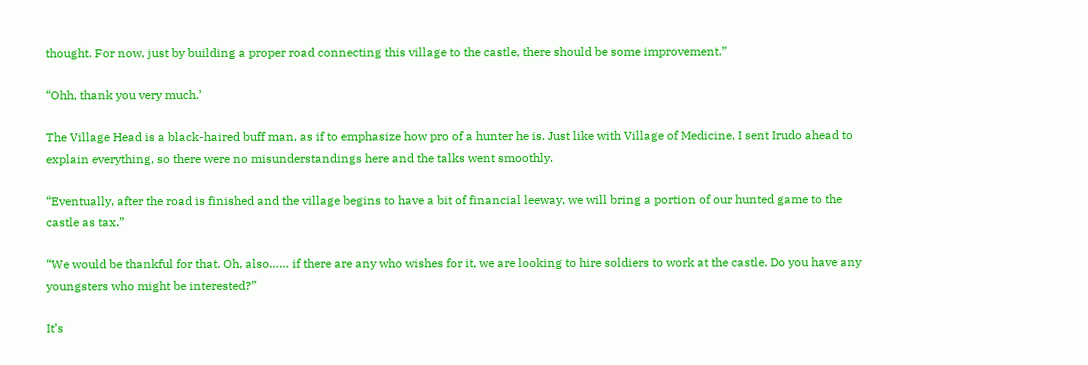thought. For now, just by building a proper road connecting this village to the castle, there should be some improvement.”

“Ohh, thank you very much.’

The Village Head is a black-haired buff man, as if to emphasize how pro of a hunter he is. Just like with Village of Medicine, I sent Irudo ahead to explain everything, so there were no misunderstandings here and the talks went smoothly.

“Eventually, after the road is finished and the village begins to have a bit of financial leeway, we will bring a portion of our hunted game to the castle as tax.”

“We would be thankful for that. Oh, also…… if there are any who wishes for it, we are looking to hire soldiers to work at the castle. Do you have any youngsters who might be interested?”

It’s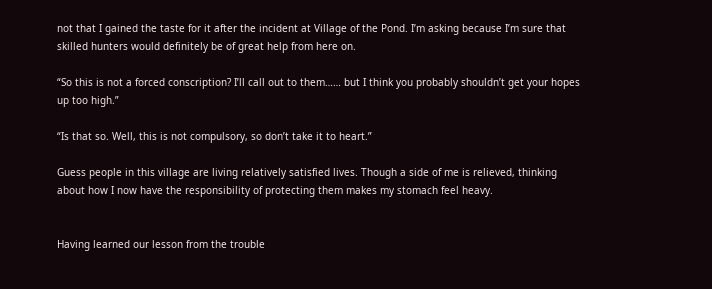not that I gained the taste for it after the incident at Village of the Pond. I’m asking because I’m sure that skilled hunters would definitely be of great help from here on.

“So this is not a forced conscription? I’ll call out to them…… but I think you probably shouldn’t get your hopes up too high.”

“Is that so. Well, this is not compulsory, so don’t take it to heart.”

Guess people in this village are living relatively satisfied lives. Though a side of me is relieved, thinking about how I now have the responsibility of protecting them makes my stomach feel heavy.


Having learned our lesson from the trouble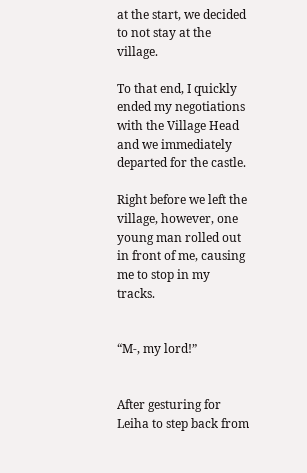at the start, we decided to not stay at the village.

To that end, I quickly ended my negotiations with the Village Head and we immediately departed for the castle.

Right before we left the village, however, one young man rolled out in front of me, causing me to stop in my tracks.


“M-, my lord!”


After gesturing for Leiha to step back from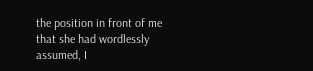the position in front of me that she had wordlessly assumed, I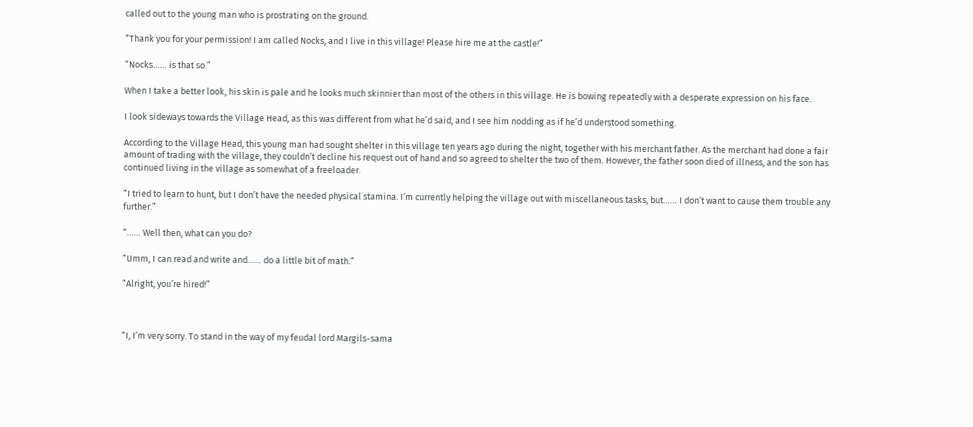called out to the young man who is prostrating on the ground.

“Thank you for your permission! I am called Nocks, and I live in this village! Please hire me at the castle!”

“Nocks…… is that so.”

When I take a better look, his skin is pale and he looks much skinnier than most of the others in this village. He is bowing repeatedly with a desperate expression on his face.

I look sideways towards the Village Head, as this was different from what he’d said, and I see him nodding as if he’d understood something.

According to the Village Head, this young man had sought shelter in this village ten years ago during the night, together with his merchant father. As the merchant had done a fair amount of trading with the village, they couldn’t decline his request out of hand and so agreed to shelter the two of them. However, the father soon died of illness, and the son has continued living in the village as somewhat of a freeloader.

“I tried to learn to hunt, but I don’t have the needed physical stamina. I’m currently helping the village out with miscellaneous tasks, but…… I don’t want to cause them trouble any further.”

“…… Well then, what can you do?

“Umm, I can read and write and…… do a little bit of math.”

“Alright, you’re hired!”



“I, I’m very sorry. To stand in the way of my feudal lord Margils-sama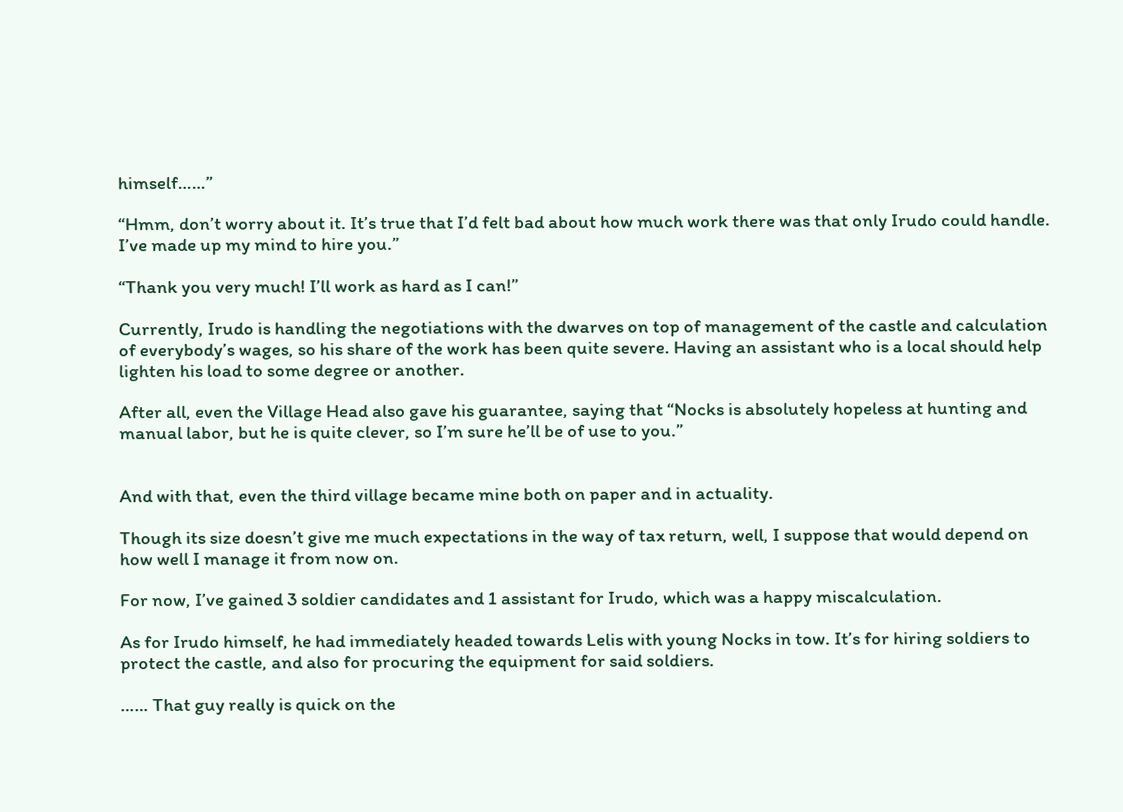himself……”

“Hmm, don’t worry about it. It’s true that I’d felt bad about how much work there was that only Irudo could handle. I’ve made up my mind to hire you.”

“Thank you very much! I’ll work as hard as I can!”

Currently, Irudo is handling the negotiations with the dwarves on top of management of the castle and calculation of everybody’s wages, so his share of the work has been quite severe. Having an assistant who is a local should help lighten his load to some degree or another.

After all, even the Village Head also gave his guarantee, saying that “Nocks is absolutely hopeless at hunting and manual labor, but he is quite clever, so I’m sure he’ll be of use to you.”


And with that, even the third village became mine both on paper and in actuality.

Though its size doesn’t give me much expectations in the way of tax return, well, I suppose that would depend on how well I manage it from now on.

For now, I’ve gained 3 soldier candidates and 1 assistant for Irudo, which was a happy miscalculation.

As for Irudo himself, he had immediately headed towards Lelis with young Nocks in tow. It’s for hiring soldiers to protect the castle, and also for procuring the equipment for said soldiers.

…… That guy really is quick on the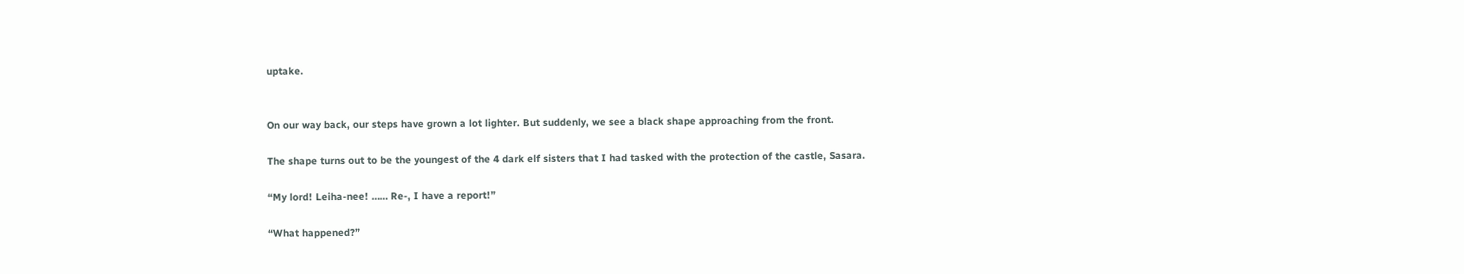uptake.


On our way back, our steps have grown a lot lighter. But suddenly, we see a black shape approaching from the front.

The shape turns out to be the youngest of the 4 dark elf sisters that I had tasked with the protection of the castle, Sasara.

“My lord! Leiha-nee! …… Re-, I have a report!”

“What happened?”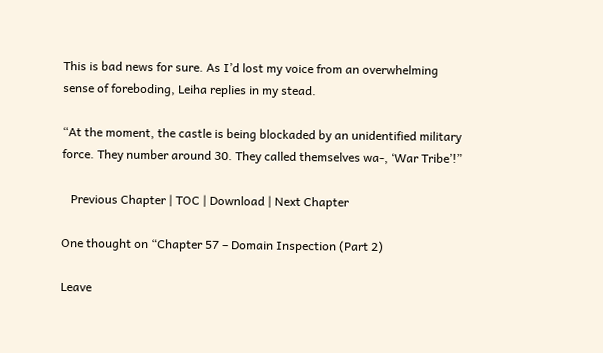This is bad news for sure. As I’d lost my voice from an overwhelming sense of foreboding, Leiha replies in my stead.

“At the moment, the castle is being blockaded by an unidentified military force. They number around 30. They called themselves wa-, ‘War Tribe’!”

   Previous Chapter | TOC | Download | Next Chapter

One thought on “Chapter 57 – Domain Inspection (Part 2)

Leave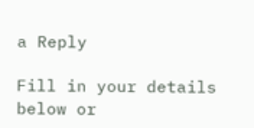a Reply

Fill in your details below or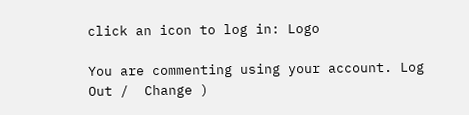click an icon to log in: Logo

You are commenting using your account. Log Out /  Change )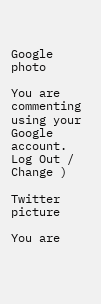Google photo

You are commenting using your Google account. Log Out /  Change )

Twitter picture

You are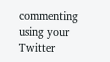commenting using your Twitter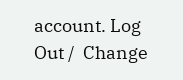account. Log Out /  Change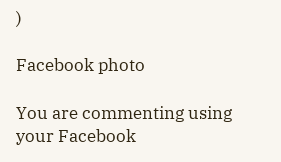)

Facebook photo

You are commenting using your Facebook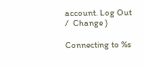account. Log Out /  Change )

Connecting to %s